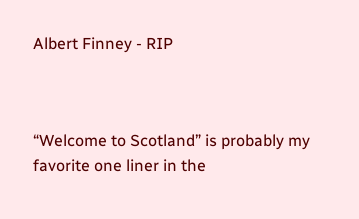Albert Finney - RIP



“Welcome to Scotland” is probably my favorite one liner in the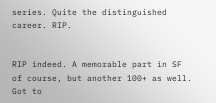series. Quite the distinguished career. RIP.


RIP indeed. A memorable part in SF of course, but another 100+ as well. Got to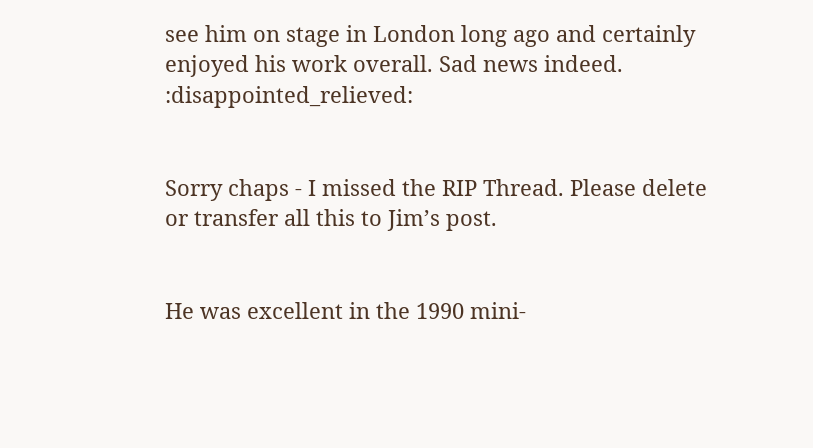see him on stage in London long ago and certainly enjoyed his work overall. Sad news indeed. :disappointed_relieved:


Sorry chaps - I missed the RIP Thread. Please delete or transfer all this to Jim’s post.


He was excellent in the 1990 mini-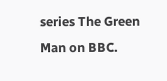series The Green Man on BBC.